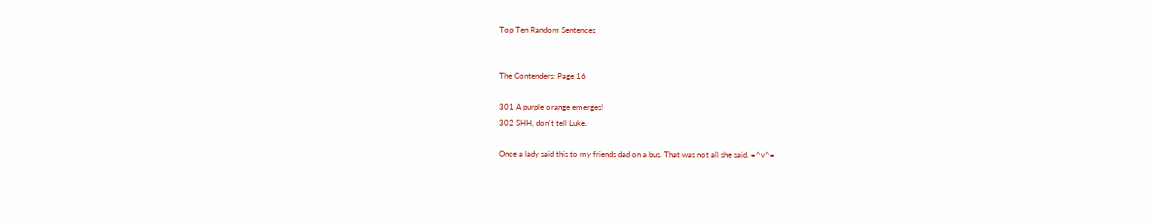Top Ten Random Sentences


The Contenders: Page 16

301 A purple orange emerges!
302 SHH, don't tell Luke.

Once a lady said this to my friends dad on a bus. That was not all she said. =^v^=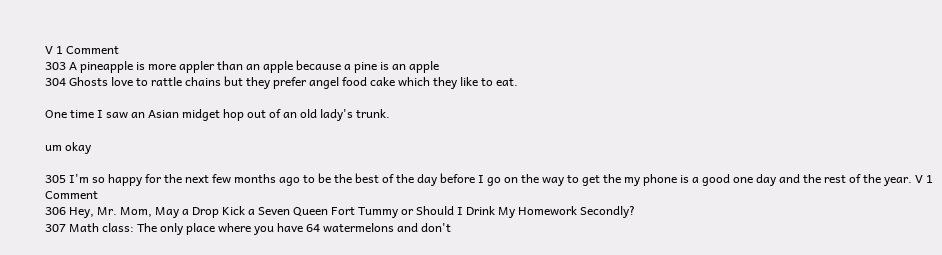V 1 Comment
303 A pineapple is more appler than an apple because a pine is an apple
304 Ghosts love to rattle chains but they prefer angel food cake which they like to eat.

One time I saw an Asian midget hop out of an old lady's trunk.

um okay

305 I'm so happy for the next few months ago to be the best of the day before I go on the way to get the my phone is a good one day and the rest of the year. V 1 Comment
306 Hey, Mr. Mom, May a Drop Kick a Seven Queen Fort Tummy or Should I Drink My Homework Secondly?
307 Math class: The only place where you have 64 watermelons and don't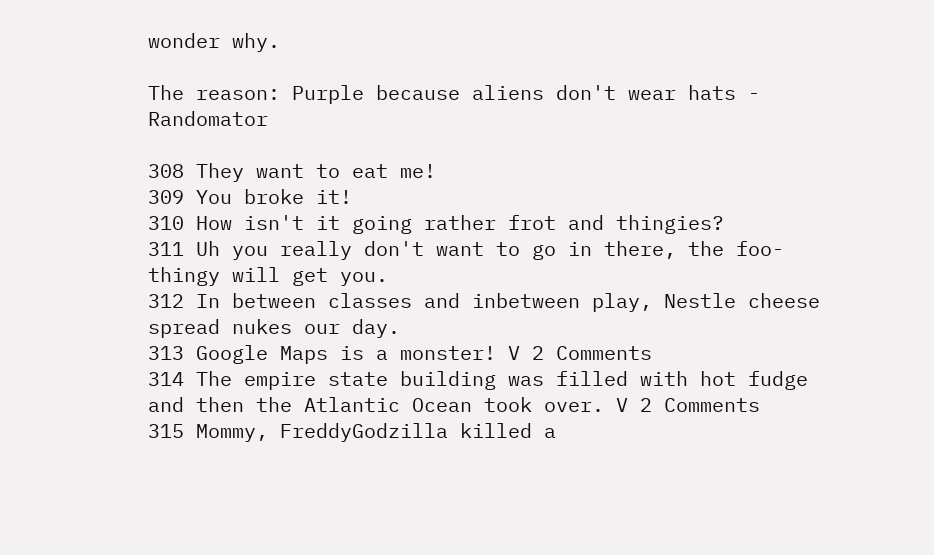wonder why.

The reason: Purple because aliens don't wear hats - Randomator

308 They want to eat me!
309 You broke it!
310 How isn't it going rather frot and thingies?
311 Uh you really don't want to go in there, the foo-thingy will get you.
312 In between classes and inbetween play, Nestle cheese spread nukes our day.
313 Google Maps is a monster! V 2 Comments
314 The empire state building was filled with hot fudge and then the Atlantic Ocean took over. V 2 Comments
315 Mommy, FreddyGodzilla killed a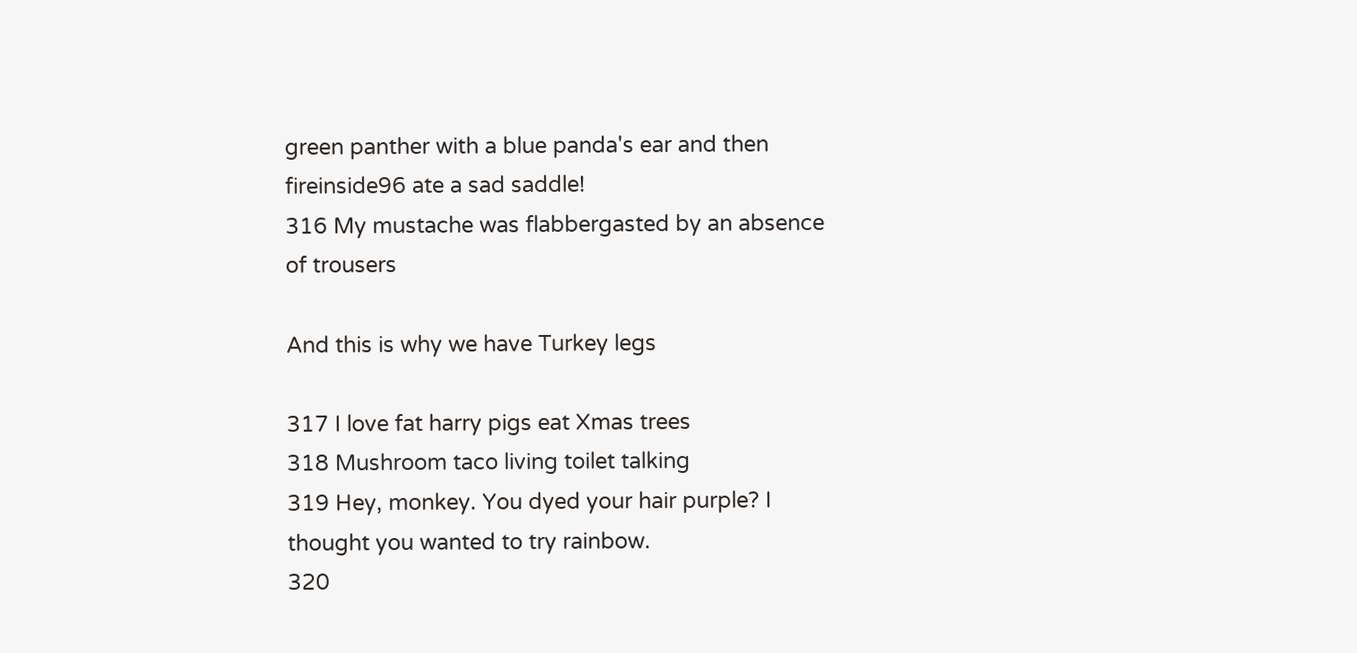green panther with a blue panda's ear and then fireinside96 ate a sad saddle!
316 My mustache was flabbergasted by an absence of trousers

And this is why we have Turkey legs

317 I love fat harry pigs eat Xmas trees
318 Mushroom taco living toilet talking
319 Hey, monkey. You dyed your hair purple? I thought you wanted to try rainbow.
320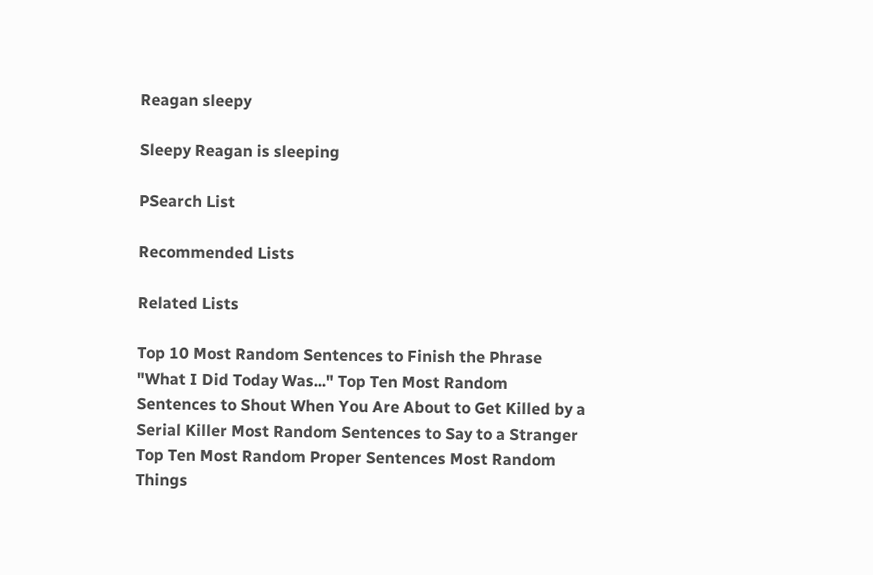Reagan sleepy

Sleepy Reagan is sleeping

PSearch List

Recommended Lists

Related Lists

Top 10 Most Random Sentences to Finish the Phrase "What I Did Today Was..." Top Ten Most Random Sentences to Shout When You Are About to Get Killed by a Serial Killer Most Random Sentences to Say to a Stranger Top Ten Most Random Proper Sentences Most Random Things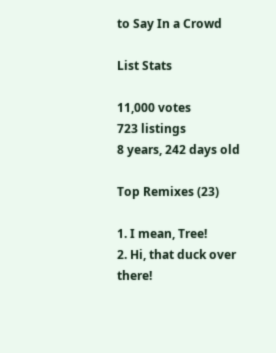to Say In a Crowd

List Stats

11,000 votes
723 listings
8 years, 242 days old

Top Remixes (23)

1. I mean, Tree!
2. Hi, that duck over there!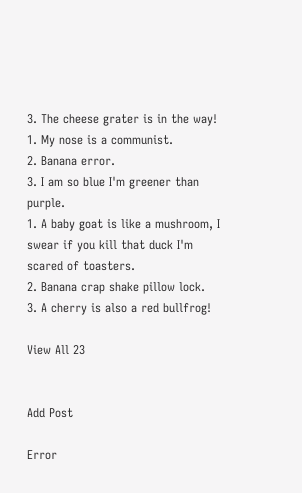3. The cheese grater is in the way!
1. My nose is a communist.
2. Banana error.
3. I am so blue I'm greener than purple.
1. A baby goat is like a mushroom, I swear if you kill that duck I'm scared of toasters.
2. Banana crap shake pillow lock.
3. A cherry is also a red bullfrog!

View All 23


Add Post

Error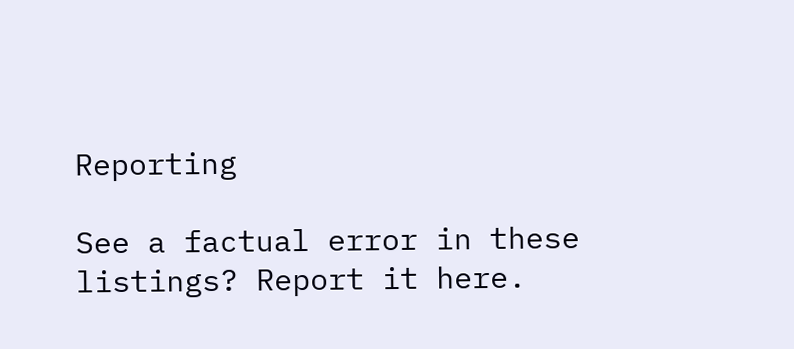Reporting

See a factual error in these listings? Report it here.